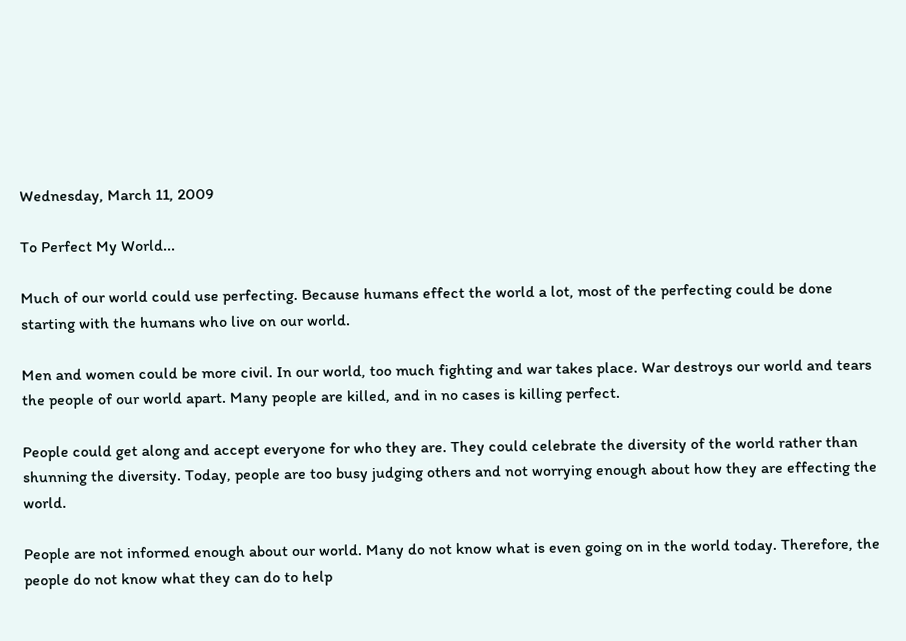Wednesday, March 11, 2009

To Perfect My World...

Much of our world could use perfecting. Because humans effect the world a lot, most of the perfecting could be done starting with the humans who live on our world.

Men and women could be more civil. In our world, too much fighting and war takes place. War destroys our world and tears the people of our world apart. Many people are killed, and in no cases is killing perfect.

People could get along and accept everyone for who they are. They could celebrate the diversity of the world rather than shunning the diversity. Today, people are too busy judging others and not worrying enough about how they are effecting the world.

People are not informed enough about our world. Many do not know what is even going on in the world today. Therefore, the people do not know what they can do to help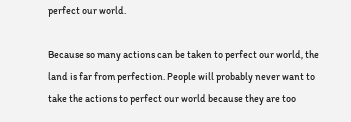perfect our world.

Because so many actions can be taken to perfect our world, the land is far from perfection. People will probably never want to take the actions to perfect our world because they are too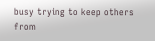busy trying to keep others from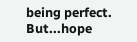being perfect. But...hope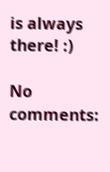is always there! :)

No comments: